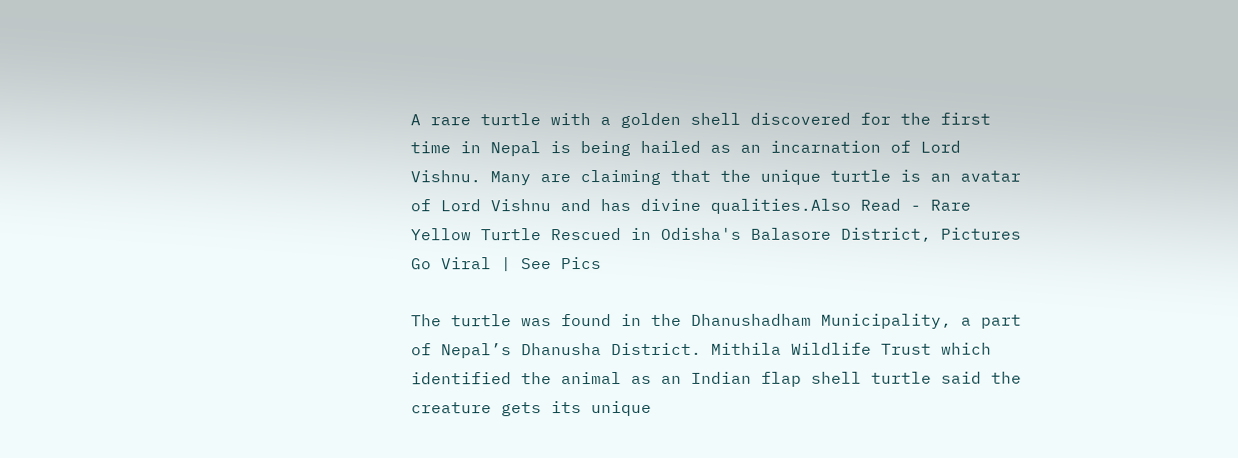A rare turtle with a golden shell discovered for the first time in Nepal is being hailed as an incarnation of Lord Vishnu. Many are claiming that the unique turtle is an avatar of Lord Vishnu and has divine qualities.Also Read - Rare Yellow Turtle Rescued in Odisha's Balasore District, Pictures Go Viral | See Pics

The turtle was found in the Dhanushadham Municipality, a part of Nepal’s Dhanusha District. Mithila Wildlife Trust which identified the animal as an Indian flap shell turtle said the creature gets its unique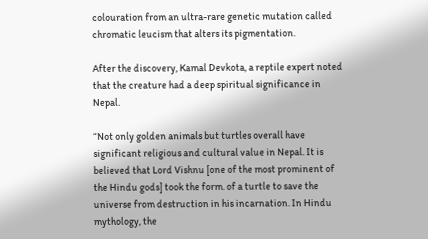colouration from an ultra-rare genetic mutation called chromatic leucism that alters its pigmentation.

After the discovery, Kamal Devkota, a reptile expert noted that the creature had a deep spiritual significance in Nepal.

“Not only golden animals but turtles overall have significant religious and cultural value in Nepal. It is believed that Lord Vishnu [one of the most prominent of the Hindu gods] took the form. of a turtle to save the universe from destruction in his incarnation. In Hindu mythology, the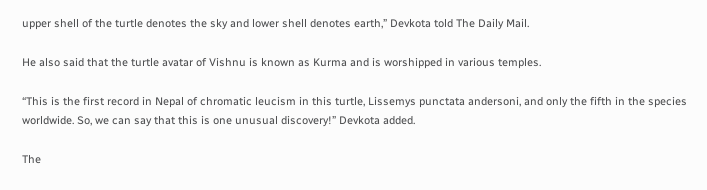upper shell of the turtle denotes the sky and lower shell denotes earth,” Devkota told The Daily Mail.

He also said that the turtle avatar of Vishnu is known as Kurma and is worshipped in various temples.

“This is the first record in Nepal of chromatic leucism in this turtle, Lissemys punctata andersoni, and only the fifth in the species worldwide. So, we can say that this is one unusual discovery!” Devkota added.

The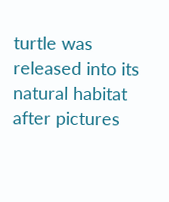turtle was released into its natural habitat after pictures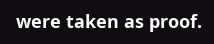were taken as proof.